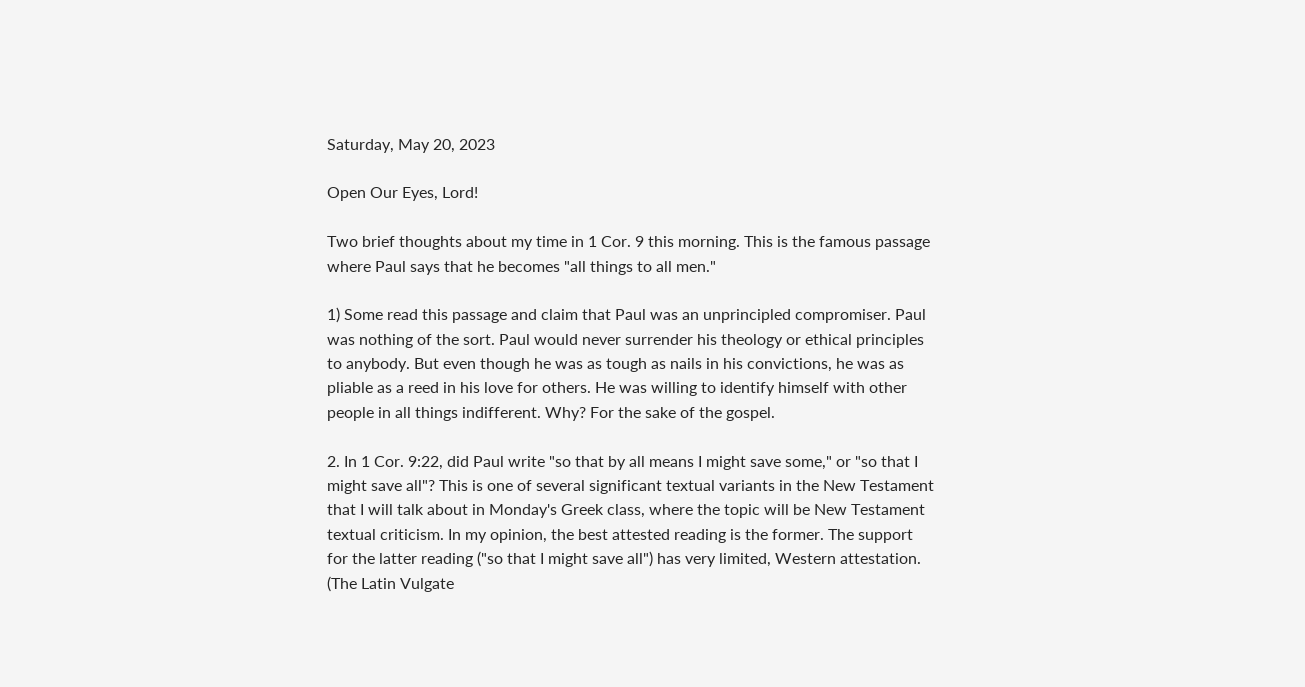Saturday, May 20, 2023

Open Our Eyes, Lord!

Two brief thoughts about my time in 1 Cor. 9 this morning. This is the famous passage where Paul says that he becomes "all things to all men."

1) Some read this passage and claim that Paul was an unprincipled compromiser. Paul was nothing of the sort. Paul would never surrender his theology or ethical principles to anybody. But even though he was as tough as nails in his convictions, he was as pliable as a reed in his love for others. He was willing to identify himself with other people in all things indifferent. Why? For the sake of the gospel.

2. In 1 Cor. 9:22, did Paul write "so that by all means I might save some," or "so that I might save all"? This is one of several significant textual variants in the New Testament that I will talk about in Monday's Greek class, where the topic will be New Testament textual criticism. In my opinion, the best attested reading is the former. The support for the latter reading ("so that I might save all") has very limited, Western attestation. (The Latin Vulgate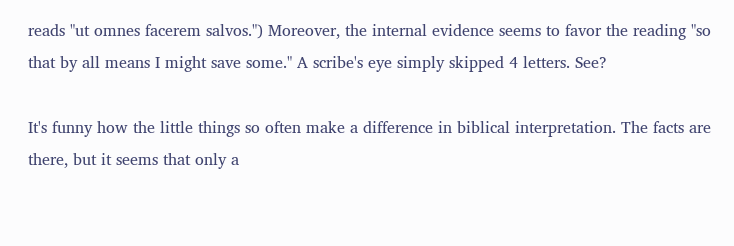reads "ut omnes facerem salvos.") Moreover, the internal evidence seems to favor the reading "so that by all means I might save some." A scribe's eye simply skipped 4 letters. See?

It's funny how the little things so often make a difference in biblical interpretation. The facts are there, but it seems that only a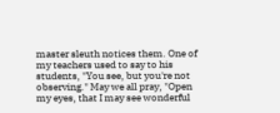master sleuth notices them. One of my teachers used to say to his students, "You see, but you're not observing." May we all pray, "Open my eyes, that I may see wonderful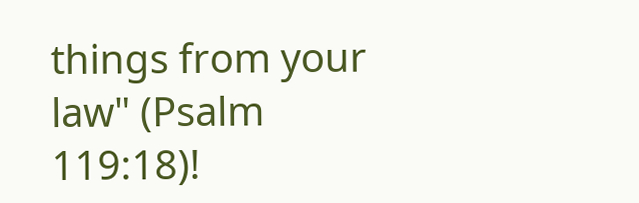things from your law" (Psalm 119:18)!